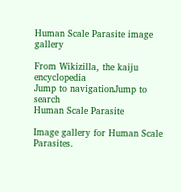Human Scale Parasite image gallery

From Wikizilla, the kaiju encyclopedia
Jump to navigationJump to search
Human Scale Parasite

Image gallery for Human Scale Parasites.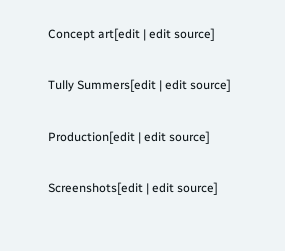Concept art[edit | edit source]

Tully Summers[edit | edit source]

Production[edit | edit source]

Screenshots[edit | edit source]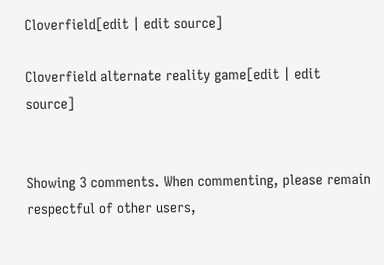Cloverfield[edit | edit source]

Cloverfield alternate reality game[edit | edit source]


Showing 3 comments. When commenting, please remain respectful of other users,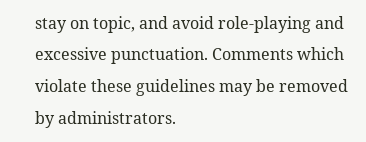stay on topic, and avoid role-playing and excessive punctuation. Comments which violate these guidelines may be removed by administrators.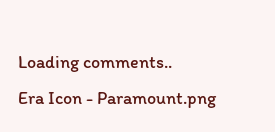Loading comments..
Era Icon - Paramount.png